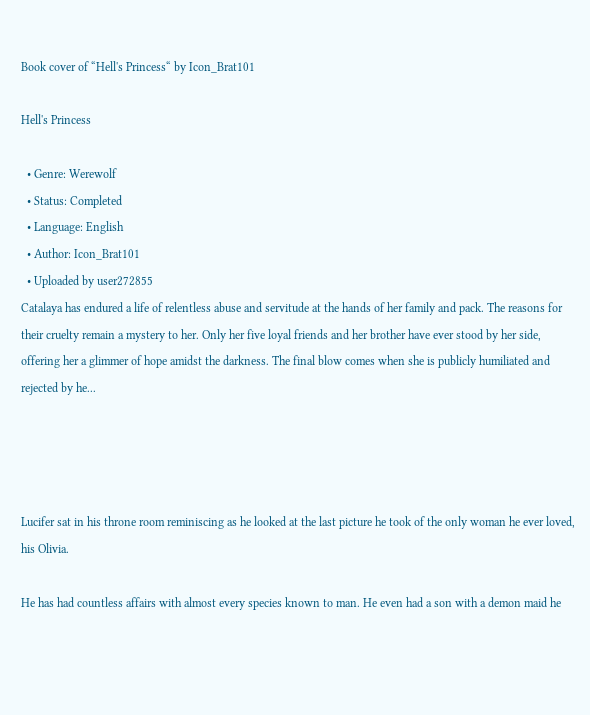Book cover of “Hell's Princess“ by Icon_Brat101

Hell's Princess

  • Genre: Werewolf
  • Status: Completed
  • Language: English
  • Author: Icon_Brat101
  • Uploaded by user272855
Catalaya has endured a life of relentless abuse and servitude at the hands of her family and pack. The reasons for their cruelty remain a mystery to her. Only her five loyal friends and her brother have ever stood by her side, offering her a glimmer of hope amidst the darkness. The final blow comes when she is publicly humiliated and rejected by he...




Lucifer sat in his throne room reminiscing as he looked at the last picture he took of the only woman he ever loved, his Olivia.

He has had countless affairs with almost every species known to man. He even had a son with a demon maid he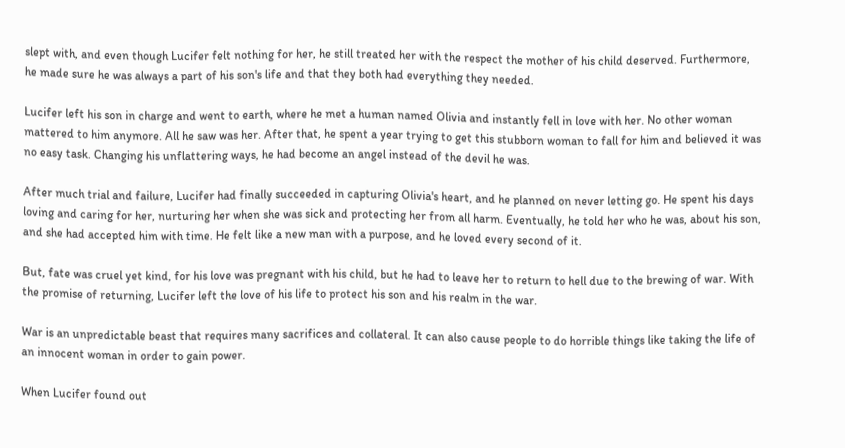slept with, and even though Lucifer felt nothing for her, he still treated her with the respect the mother of his child deserved. Furthermore, he made sure he was always a part of his son's life and that they both had everything they needed.

Lucifer left his son in charge and went to earth, where he met a human named Olivia and instantly fell in love with her. No other woman mattered to him anymore. All he saw was her. After that, he spent a year trying to get this stubborn woman to fall for him and believed it was no easy task. Changing his unflattering ways, he had become an angel instead of the devil he was.

After much trial and failure, Lucifer had finally succeeded in capturing Olivia's heart, and he planned on never letting go. He spent his days loving and caring for her, nurturing her when she was sick and protecting her from all harm. Eventually, he told her who he was, about his son, and she had accepted him with time. He felt like a new man with a purpose, and he loved every second of it.

But, fate was cruel yet kind, for his love was pregnant with his child, but he had to leave her to return to hell due to the brewing of war. With the promise of returning, Lucifer left the love of his life to protect his son and his realm in the war.

War is an unpredictable beast that requires many sacrifices and collateral. It can also cause people to do horrible things like taking the life of an innocent woman in order to gain power.

When Lucifer found out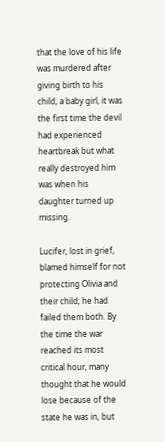that the love of his life was murdered after giving birth to his child, a baby girl, it was the first time the devil had experienced heartbreak but what really destroyed him was when his daughter turned up missing.

Lucifer, lost in grief, blamed himself for not protecting Olivia and their child; he had failed them both. By the time the war reached its most critical hour, many thought that he would lose because of the state he was in, but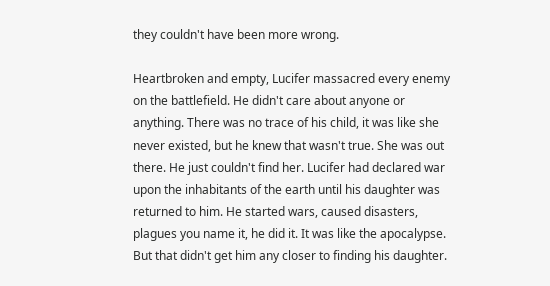they couldn't have been more wrong.

Heartbroken and empty, Lucifer massacred every enemy on the battlefield. He didn't care about anyone or anything. There was no trace of his child, it was like she never existed, but he knew that wasn't true. She was out there. He just couldn't find her. Lucifer had declared war upon the inhabitants of the earth until his daughter was returned to him. He started wars, caused disasters, plagues you name it, he did it. It was like the apocalypse. But that didn't get him any closer to finding his daughter.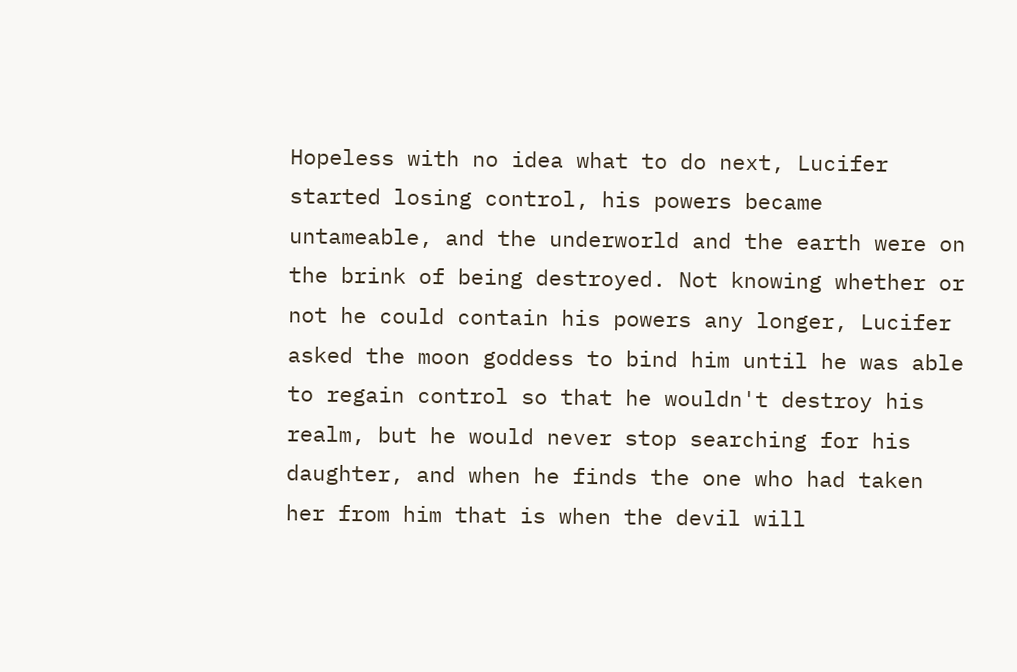Hopeless with no idea what to do next, Lucifer started losing control, his powers became untameable, and the underworld and the earth were on the brink of being destroyed. Not knowing whether or not he could contain his powers any longer, Lucifer asked the moon goddess to bind him until he was able to regain control so that he wouldn't destroy his realm, but he would never stop searching for his daughter, and when he finds the one who had taken her from him that is when the devil will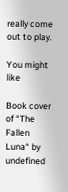really come out to play.

You might like

Book cover of “The Fallen Luna“ by undefined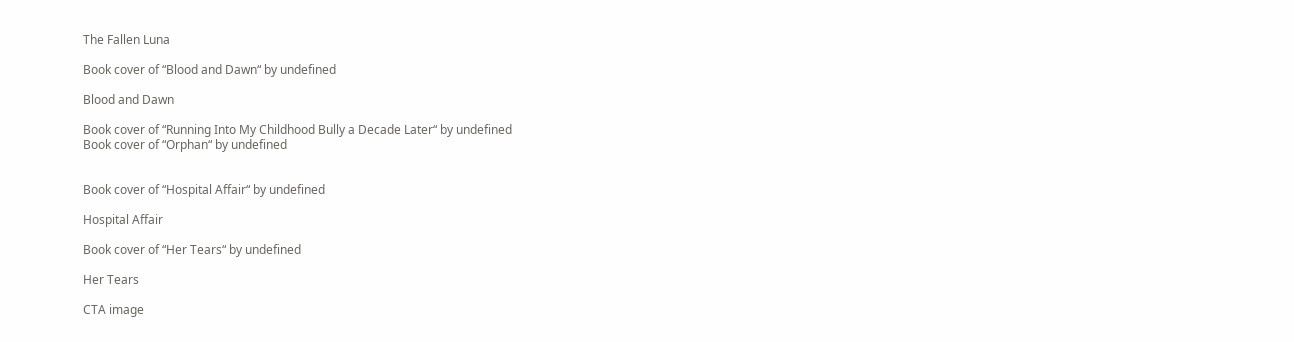The Fallen Luna

Book cover of “Blood and Dawn“ by undefined

Blood and Dawn

Book cover of “Running Into My Childhood Bully a Decade Later“ by undefined
Book cover of “Orphan“ by undefined


Book cover of “Hospital Affair“ by undefined

Hospital Affair

Book cover of “Her Tears“ by undefined

Her Tears

CTA image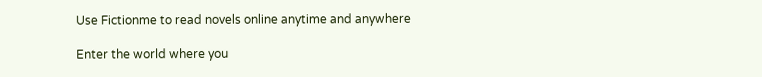Use Fictionme to read novels online anytime and anywhere

Enter the world where you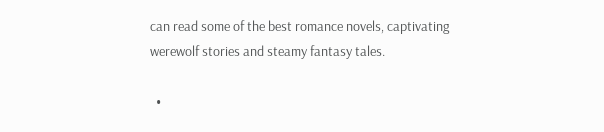can read some of the best romance novels, captivating werewolf stories and steamy fantasy tales.

  •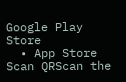Google Play Store
  • App Store
Scan QRScan the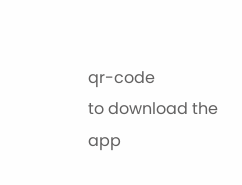qr-code
to download the app